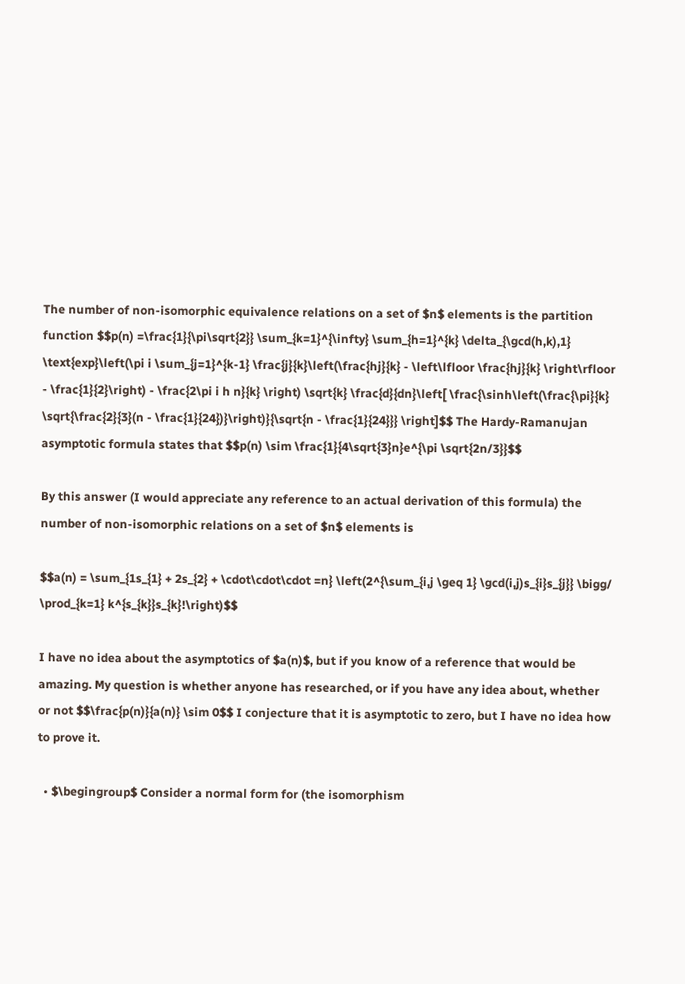The number of non-isomorphic equivalence relations on a set of $n$ elements is the partition function $$p(n) =\frac{1}{\pi\sqrt{2}} \sum_{k=1}^{\infty} \sum_{h=1}^{k} \delta_{\gcd(h,k),1} \text{exp}\left(\pi i \sum_{j=1}^{k-1} \frac{j}{k}\left(\frac{hj}{k} - \left\lfloor \frac{hj}{k} \right\rfloor - \frac{1}{2}\right) - \frac{2\pi i h n}{k} \right) \sqrt{k} \frac{d}{dn}\left[ \frac{\sinh\left(\frac{\pi}{k} \sqrt{\frac{2}{3}(n - \frac{1}{24})}\right)}{\sqrt{n - \frac{1}{24}}} \right]$$ The Hardy-Ramanujan asymptotic formula states that $$p(n) \sim \frac{1}{4\sqrt{3}n}e^{\pi \sqrt{2n/3}}$$

By this answer (I would appreciate any reference to an actual derivation of this formula) the number of non-isomorphic relations on a set of $n$ elements is

$$a(n) = \sum_{1s_{1} + 2s_{2} + \cdot\cdot\cdot =n} \left(2^{\sum_{i,j \geq 1} \gcd(i,j)s_{i}s_{j}} \bigg/ \prod_{k=1} k^{s_{k}}s_{k}!\right)$$

I have no idea about the asymptotics of $a(n)$, but if you know of a reference that would be amazing. My question is whether anyone has researched, or if you have any idea about, whether or not $$\frac{p(n)}{a(n)} \sim 0$$ I conjecture that it is asymptotic to zero, but I have no idea how to prove it.

  • $\begingroup$ Consider a normal form for (the isomorphism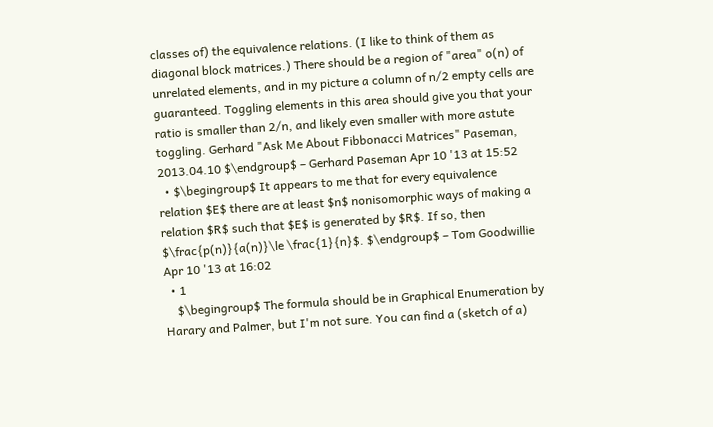classes of) the equivalence relations. (I like to think of them as diagonal block matrices.) There should be a region of "area" o(n) of unrelated elements, and in my picture a column of n/2 empty cells are guaranteed. Toggling elements in this area should give you that your ratio is smaller than 2/n, and likely even smaller with more astute toggling. Gerhard "Ask Me About Fibbonacci Matrices" Paseman, 2013.04.10 $\endgroup$ – Gerhard Paseman Apr 10 '13 at 15:52
  • $\begingroup$ It appears to me that for every equivalence relation $E$ there are at least $n$ nonisomorphic ways of making a relation $R$ such that $E$ is generated by $R$. If so, then $\frac{p(n)}{a(n)}\le \frac{1}{n}$. $\endgroup$ – Tom Goodwillie Apr 10 '13 at 16:02
  • 1
    $\begingroup$ The formula should be in Graphical Enumeration by Harary and Palmer, but I'm not sure. You can find a (sketch of a)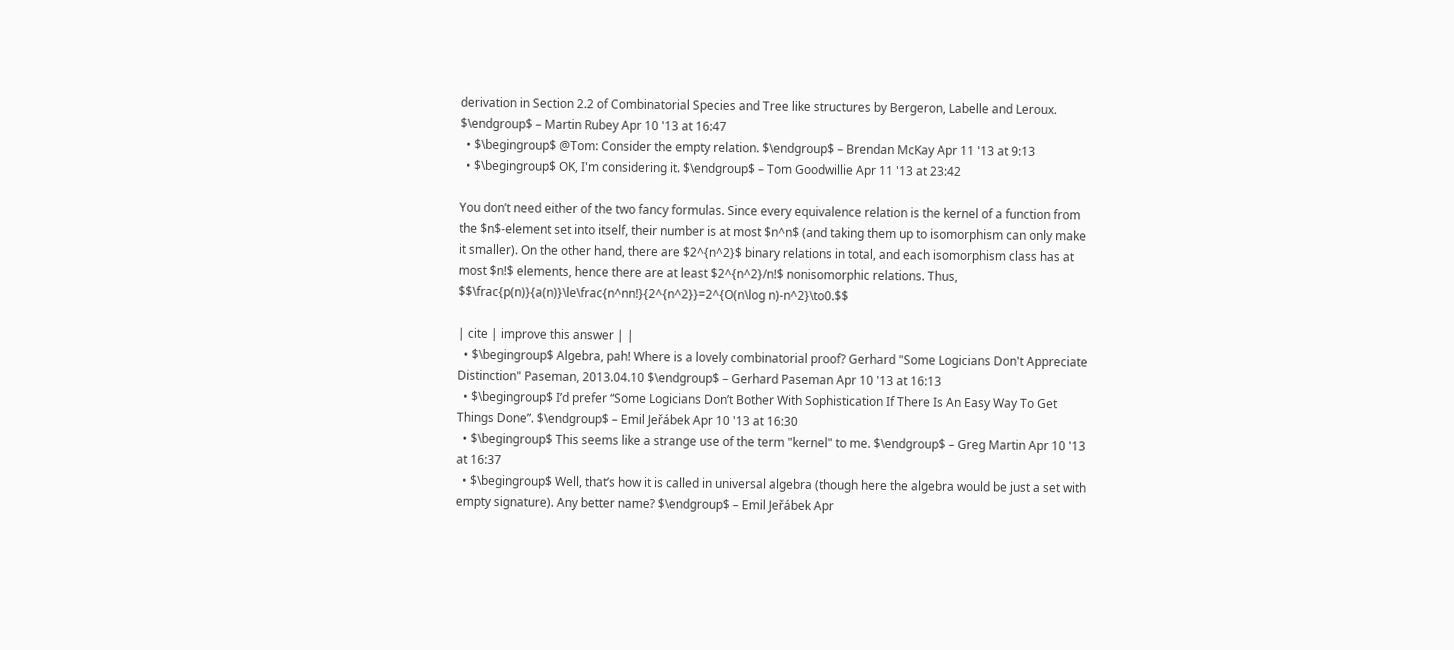derivation in Section 2.2 of Combinatorial Species and Tree like structures by Bergeron, Labelle and Leroux. $\endgroup$ – Martin Rubey Apr 10 '13 at 16:47
  • $\begingroup$ @Tom: Consider the empty relation. $\endgroup$ – Brendan McKay Apr 11 '13 at 9:13
  • $\begingroup$ OK, I'm considering it. $\endgroup$ – Tom Goodwillie Apr 11 '13 at 23:42

You don’t need either of the two fancy formulas. Since every equivalence relation is the kernel of a function from the $n$-element set into itself, their number is at most $n^n$ (and taking them up to isomorphism can only make it smaller). On the other hand, there are $2^{n^2}$ binary relations in total, and each isomorphism class has at most $n!$ elements, hence there are at least $2^{n^2}/n!$ nonisomorphic relations. Thus, $$\frac{p(n)}{a(n)}\le\frac{n^nn!}{2^{n^2}}=2^{O(n\log n)-n^2}\to0.$$

| cite | improve this answer | |
  • $\begingroup$ Algebra, pah! Where is a lovely combinatorial proof? Gerhard "Some Logicians Don't Appreciate Distinction" Paseman, 2013.04.10 $\endgroup$ – Gerhard Paseman Apr 10 '13 at 16:13
  • $\begingroup$ I’d prefer “Some Logicians Don’t Bother With Sophistication If There Is An Easy Way To Get Things Done”. $\endgroup$ – Emil Jeřábek Apr 10 '13 at 16:30
  • $\begingroup$ This seems like a strange use of the term "kernel" to me. $\endgroup$ – Greg Martin Apr 10 '13 at 16:37
  • $\begingroup$ Well, that’s how it is called in universal algebra (though here the algebra would be just a set with empty signature). Any better name? $\endgroup$ – Emil Jeřábek Apr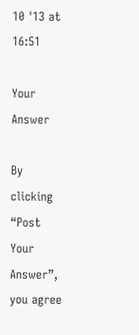10 '13 at 16:51

Your Answer

By clicking “Post Your Answer”, you agree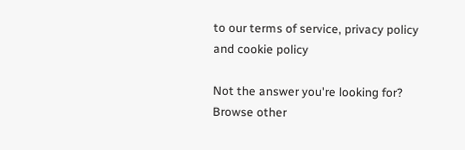to our terms of service, privacy policy and cookie policy

Not the answer you're looking for? Browse other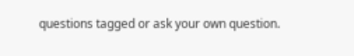questions tagged or ask your own question.